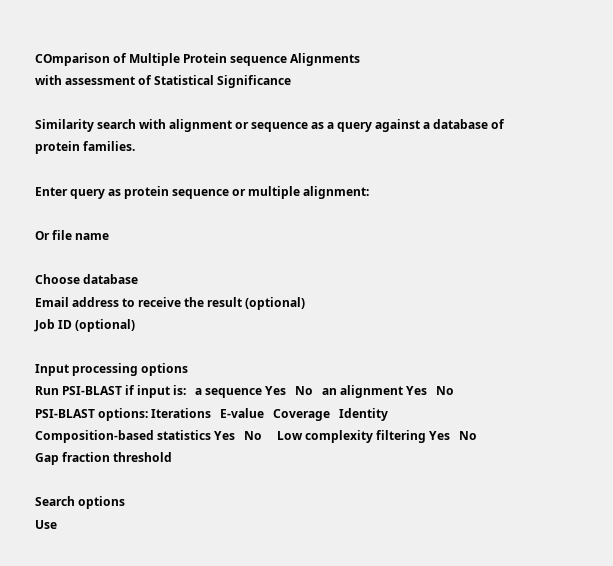COmparison of Multiple Protein sequence Alignments
with assessment of Statistical Significance

Similarity search with alignment or sequence as a query against a database of protein families.

Enter query as protein sequence or multiple alignment:

Or file name

Choose database
Email address to receive the result (optional)
Job ID (optional)

Input processing options
Run PSI-BLAST if input is:   a sequence Yes   No   an alignment Yes   No
PSI-BLAST options: Iterations   E-value   Coverage   Identity
Composition-based statistics Yes   No     Low complexity filtering Yes   No
Gap fraction threshold

Search options
Use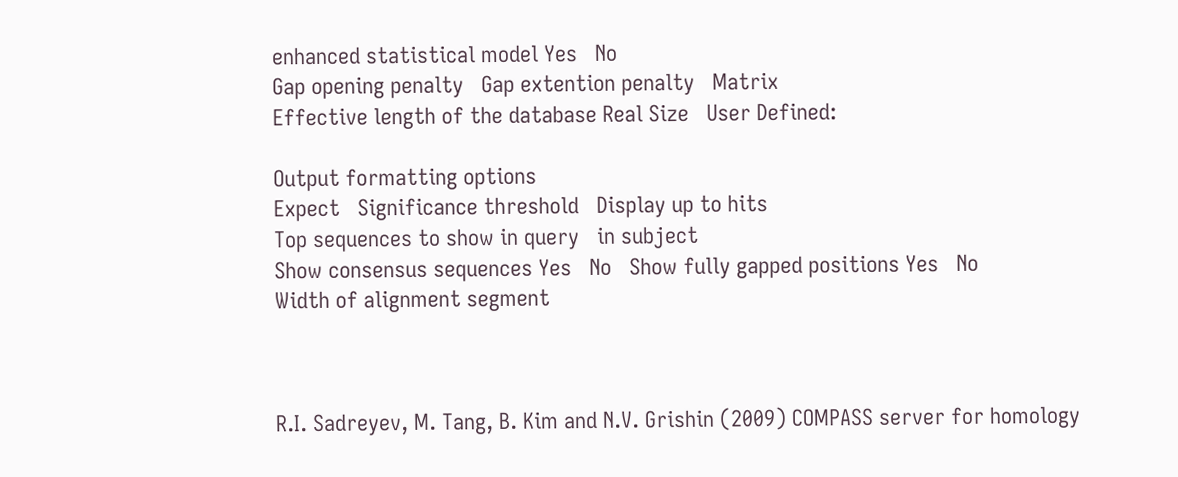enhanced statistical model Yes   No
Gap opening penalty   Gap extention penalty   Matrix
Effective length of the database Real Size   User Defined:

Output formatting options
Expect   Significance threshold   Display up to hits
Top sequences to show in query   in subject
Show consensus sequences Yes   No   Show fully gapped positions Yes   No
Width of alignment segment



R.I. Sadreyev, M. Tang, B. Kim and N.V. Grishin (2009) COMPASS server for homology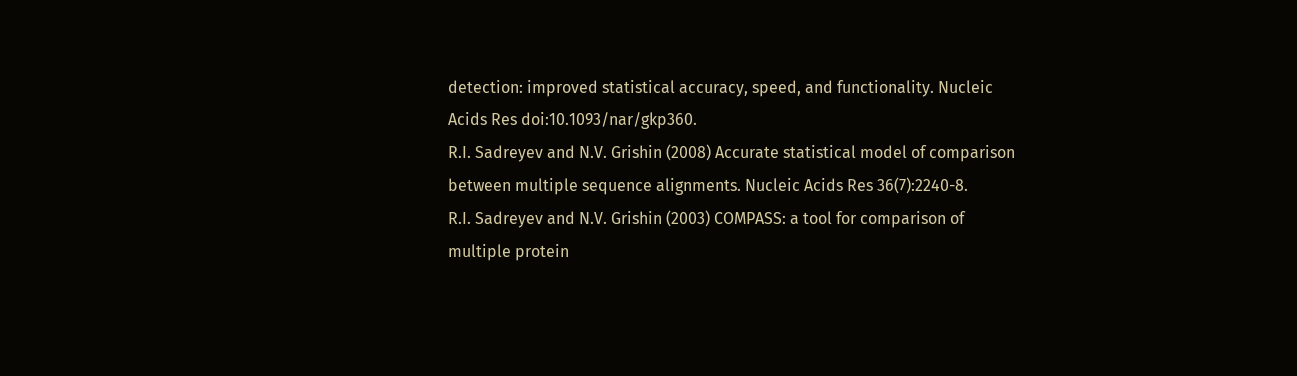detection: improved statistical accuracy, speed, and functionality. Nucleic Acids Res doi:10.1093/nar/gkp360.
R.I. Sadreyev and N.V. Grishin (2008) Accurate statistical model of comparison between multiple sequence alignments. Nucleic Acids Res 36(7):2240-8.
R.I. Sadreyev and N.V. Grishin (2003) COMPASS: a tool for comparison of
multiple protein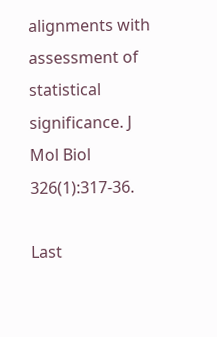alignments with assessment of statistical significance. J Mol Biol 326(1):317-36.

Last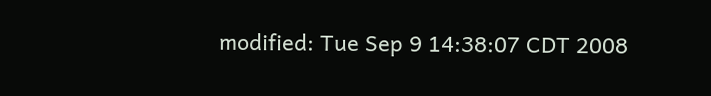modified: Tue Sep 9 14:38:07 CDT 2008